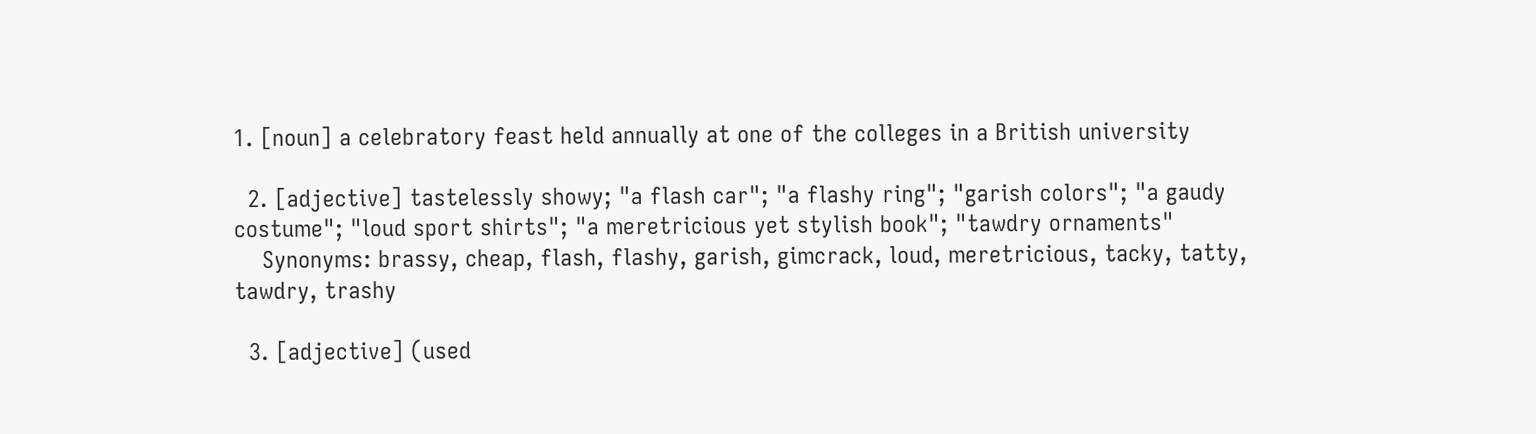1. [noun] a celebratory feast held annually at one of the colleges in a British university

  2. [adjective] tastelessly showy; "a flash car"; "a flashy ring"; "garish colors"; "a gaudy costume"; "loud sport shirts"; "a meretricious yet stylish book"; "tawdry ornaments"
    Synonyms: brassy, cheap, flash, flashy, garish, gimcrack, loud, meretricious, tacky, tatty, tawdry, trashy

  3. [adjective] (used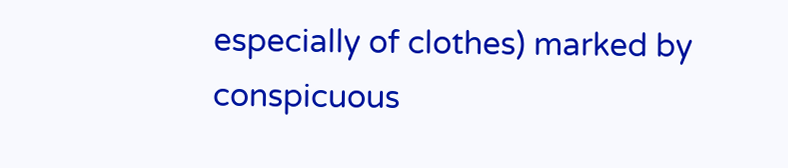especially of clothes) marked by conspicuous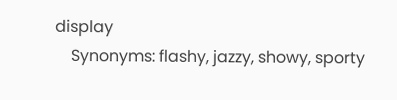display
    Synonyms: flashy, jazzy, showy, sporty